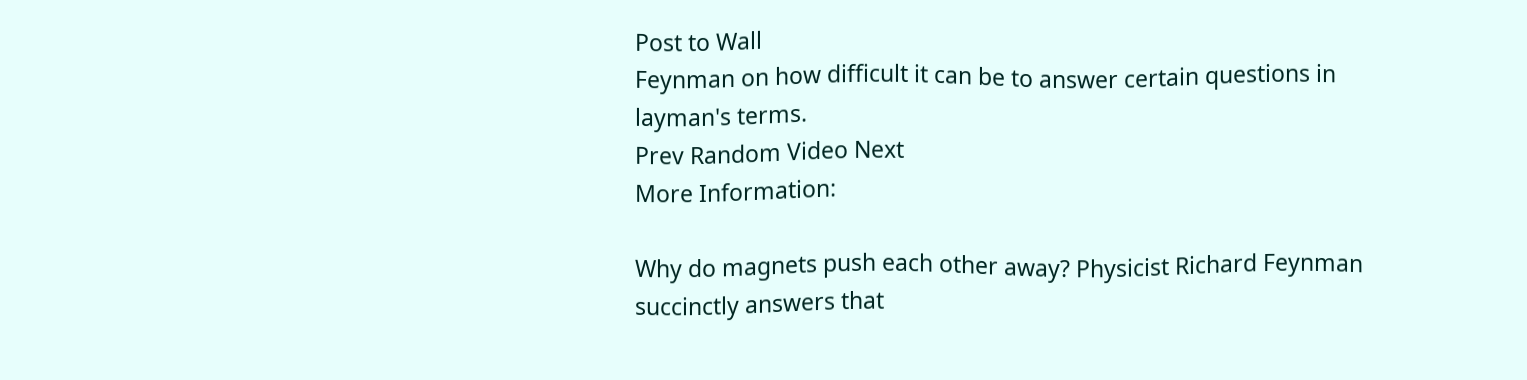Post to Wall
Feynman on how difficult it can be to answer certain questions in layman's terms.
Prev Random Video Next
More Information:

Why do magnets push each other away? Physicist Richard Feynman succinctly answers that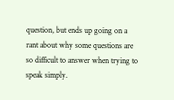question, but ends up going on a rant about why some questions are so difficult to answer when trying to speak simply.